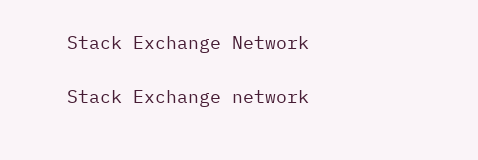Stack Exchange Network

Stack Exchange network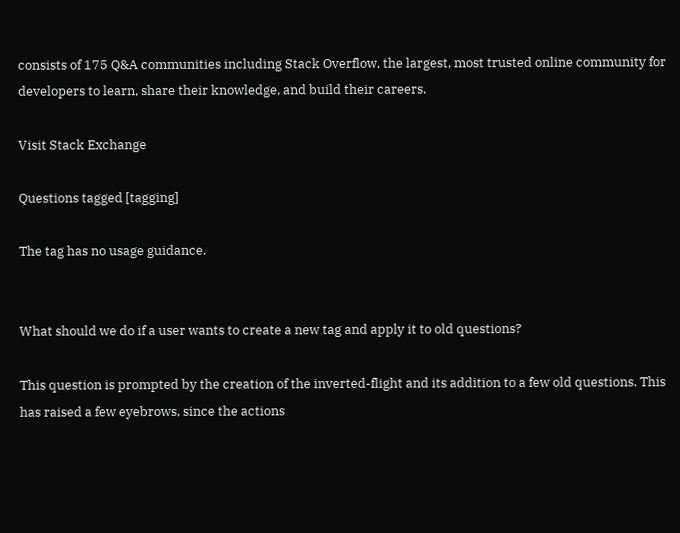consists of 175 Q&A communities including Stack Overflow, the largest, most trusted online community for developers to learn, share their knowledge, and build their careers.

Visit Stack Exchange

Questions tagged [tagging]

The tag has no usage guidance.


What should we do if a user wants to create a new tag and apply it to old questions?

This question is prompted by the creation of the inverted-flight and its addition to a few old questions. This has raised a few eyebrows, since the actions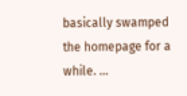basically swamped the homepage for a while. ...